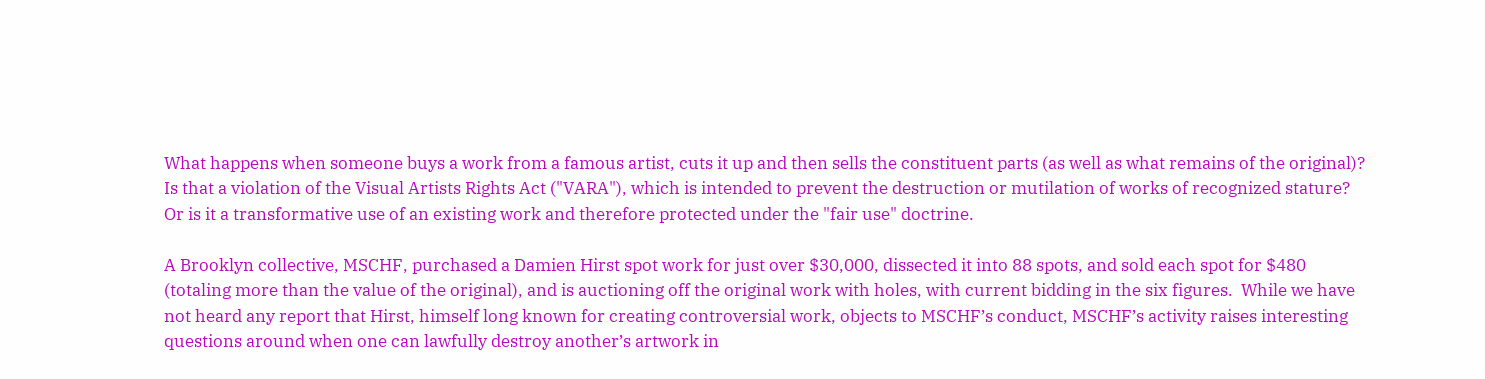What happens when someone buys a work from a famous artist, cuts it up and then sells the constituent parts (as well as what remains of the original)?  Is that a violation of the Visual Artists Rights Act ("VARA"), which is intended to prevent the destruction or mutilation of works of recognized stature?  Or is it a transformative use of an existing work and therefore protected under the "fair use" doctrine.

A Brooklyn collective, MSCHF, purchased a Damien Hirst spot work for just over $30,000, dissected it into 88 spots, and sold each spot for $480 (totaling more than the value of the original), and is auctioning off the original work with holes, with current bidding in the six figures.  While we have not heard any report that Hirst, himself long known for creating controversial work, objects to MSCHF’s conduct, MSCHF’s activity raises interesting questions around when one can lawfully destroy another’s artwork in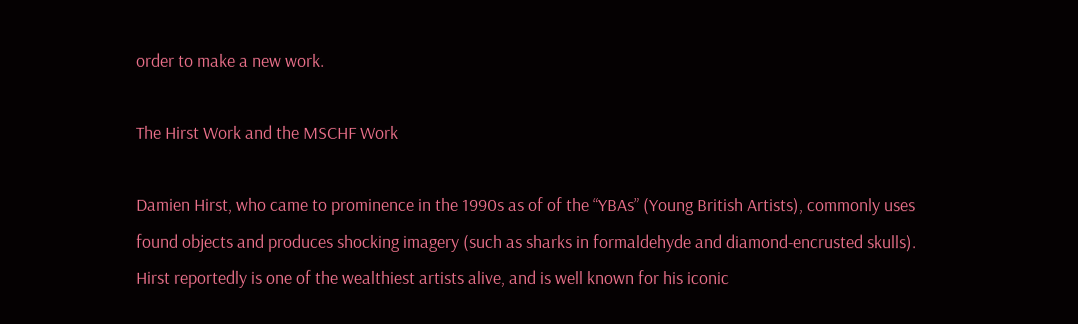order to make a new work.

The Hirst Work and the MSCHF Work

Damien Hirst, who came to prominence in the 1990s as of of the “YBAs” (Young British Artists), commonly uses found objects and produces shocking imagery (such as sharks in formaldehyde and diamond-encrusted skulls).  Hirst reportedly is one of the wealthiest artists alive, and is well known for his iconic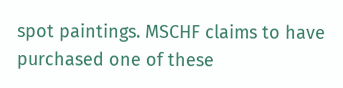spot paintings. MSCHF claims to have purchased one of these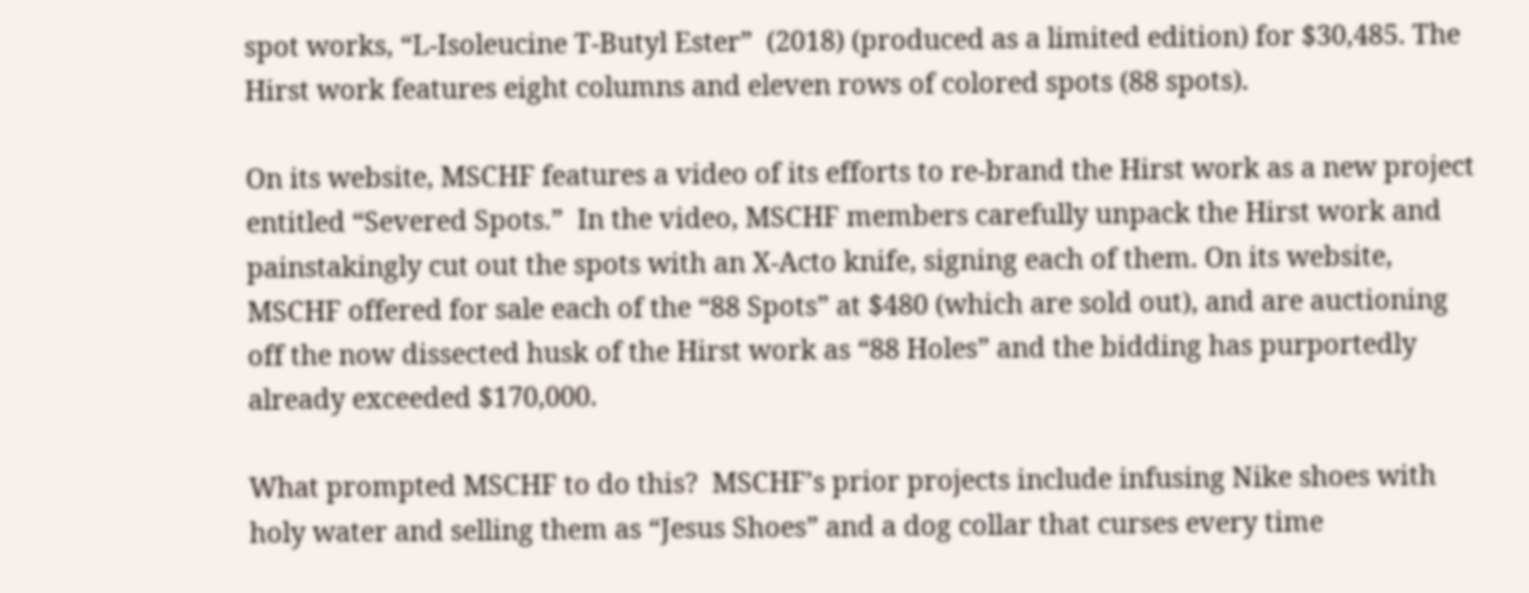spot works, “L-Isoleucine T-Butyl Ester”  (2018) (produced as a limited edition) for $30,485. The Hirst work features eight columns and eleven rows of colored spots (88 spots).

On its website, MSCHF features a video of its efforts to re-brand the Hirst work as a new project entitled “Severed Spots.”  In the video, MSCHF members carefully unpack the Hirst work and painstakingly cut out the spots with an X-Acto knife, signing each of them. On its website, MSCHF offered for sale each of the “88 Spots” at $480 (which are sold out), and are auctioning off the now dissected husk of the Hirst work as “88 Holes” and the bidding has purportedly already exceeded $170,000.

What prompted MSCHF to do this?  MSCHF’s prior projects include infusing Nike shoes with holy water and selling them as “Jesus Shoes” and a dog collar that curses every time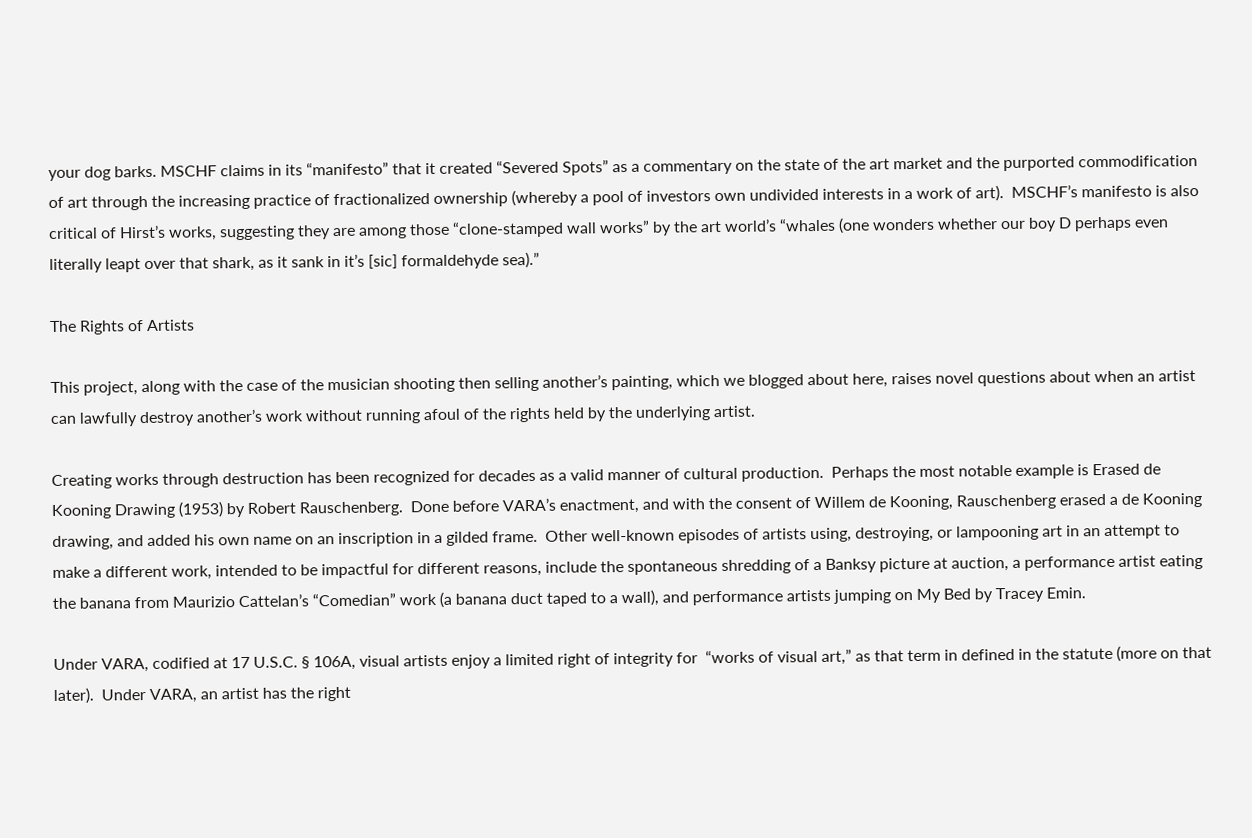your dog barks. MSCHF claims in its “manifesto” that it created “Severed Spots” as a commentary on the state of the art market and the purported commodification of art through the increasing practice of fractionalized ownership (whereby a pool of investors own undivided interests in a work of art).  MSCHF’s manifesto is also critical of Hirst’s works, suggesting they are among those “clone-stamped wall works” by the art world’s “whales (one wonders whether our boy D perhaps even literally leapt over that shark, as it sank in it’s [sic] formaldehyde sea).”

The Rights of Artists

This project, along with the case of the musician shooting then selling another’s painting, which we blogged about here, raises novel questions about when an artist can lawfully destroy another’s work without running afoul of the rights held by the underlying artist.

Creating works through destruction has been recognized for decades as a valid manner of cultural production.  Perhaps the most notable example is Erased de Kooning Drawing (1953) by Robert Rauschenberg.  Done before VARA’s enactment, and with the consent of Willem de Kooning, Rauschenberg erased a de Kooning drawing, and added his own name on an inscription in a gilded frame.  Other well-known episodes of artists using, destroying, or lampooning art in an attempt to make a different work, intended to be impactful for different reasons, include the spontaneous shredding of a Banksy picture at auction, a performance artist eating the banana from Maurizio Cattelan’s “Comedian” work (a banana duct taped to a wall), and performance artists jumping on My Bed by Tracey Emin.

Under VARA, codified at 17 U.S.C. § 106A, visual artists enjoy a limited right of integrity for  “works of visual art,” as that term in defined in the statute (more on that later).  Under VARA, an artist has the right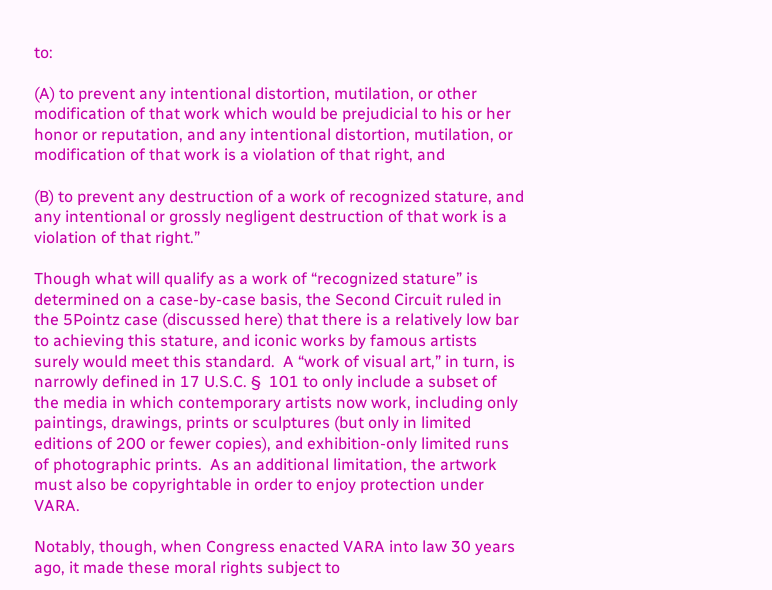to:

(A) to prevent any intentional distortion, mutilation, or other modification of that work which would be prejudicial to his or her honor or reputation, and any intentional distortion, mutilation, or modification of that work is a violation of that right, and

(B) to prevent any destruction of a work of recognized stature, and any intentional or grossly negligent destruction of that work is a violation of that right.”

Though what will qualify as a work of “recognized stature” is determined on a case-by-case basis, the Second Circuit ruled in the 5Pointz case (discussed here) that there is a relatively low bar to achieving this stature, and iconic works by famous artists surely would meet this standard.  A “work of visual art,” in turn, is narrowly defined in 17 U.S.C. §  101 to only include a subset of the media in which contemporary artists now work, including only paintings, drawings, prints or sculptures (but only in limited editions of 200 or fewer copies), and exhibition-only limited runs of photographic prints.  As an additional limitation, the artwork must also be copyrightable in order to enjoy protection under VARA.

Notably, though, when Congress enacted VARA into law 30 years ago, it made these moral rights subject to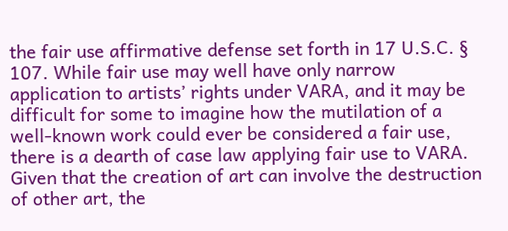the fair use affirmative defense set forth in 17 U.S.C. § 107. While fair use may well have only narrow application to artists’ rights under VARA, and it may be difficult for some to imagine how the mutilation of a well-known work could ever be considered a fair use, there is a dearth of case law applying fair use to VARA. Given that the creation of art can involve the destruction of other art, the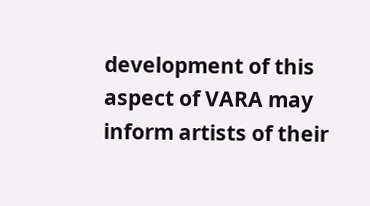development of this aspect of VARA may inform artists of their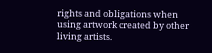rights and obligations when using artwork created by other living artists.